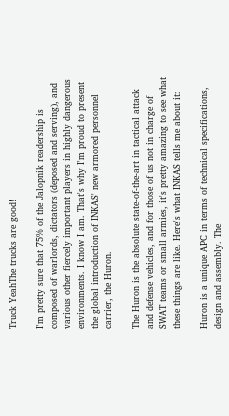Truck YeahThe trucks are good!

I'm pretty sure that 75% of the Jalopnik readership is composed of warlords, dictators (deposed and serving), and various other fiercely important players in highly dangerous environments. I know I am. That's why I'm proud to present the global introduction of INKAS' new armored personnel carrier, the Huron.

The Huron is the absolute state-of-the-art in tactical attack and defense vehicles, and for those of us not in charge of SWAT teams or small armies, it's pretty amazing to see what these things are like. Here's what INKAS tells me about it:

Huron is a unique APC in terms of technical specifications, design and assembly. The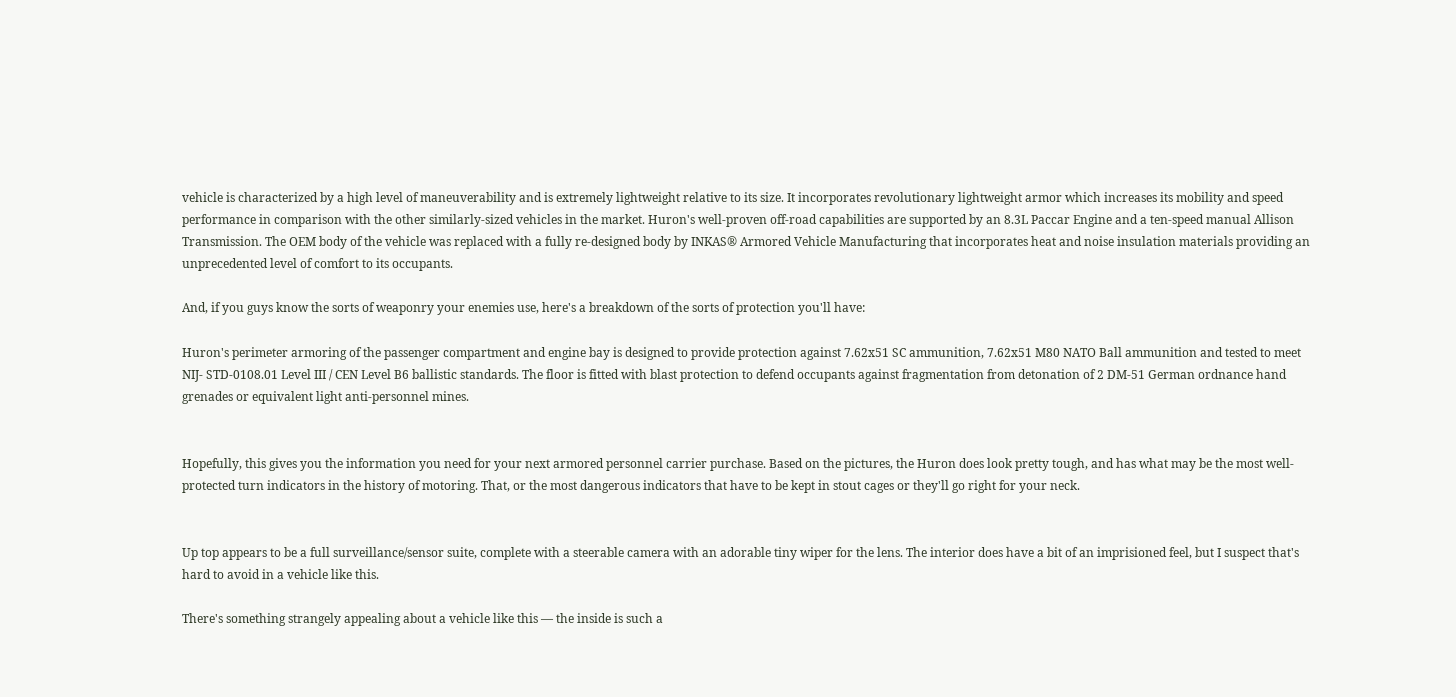vehicle is characterized by a high level of maneuverability and is extremely lightweight relative to its size. It incorporates revolutionary lightweight armor which increases its mobility and speed performance in comparison with the other similarly-sized vehicles in the market. Huron's well-proven off-road capabilities are supported by an 8.3L Paccar Engine and a ten-speed manual Allison Transmission. The OEM body of the vehicle was replaced with a fully re-designed body by INKAS® Armored Vehicle Manufacturing that incorporates heat and noise insulation materials providing an unprecedented level of comfort to its occupants.

And, if you guys know the sorts of weaponry your enemies use, here's a breakdown of the sorts of protection you'll have:

Huron's perimeter armoring of the passenger compartment and engine bay is designed to provide protection against 7.62x51 SC ammunition, 7.62x51 M80 NATO Ball ammunition and tested to meet NIJ- STD-0108.01 Level III / CEN Level B6 ballistic standards. The floor is fitted with blast protection to defend occupants against fragmentation from detonation of 2 DM-51 German ordnance hand grenades or equivalent light anti-personnel mines.


Hopefully, this gives you the information you need for your next armored personnel carrier purchase. Based on the pictures, the Huron does look pretty tough, and has what may be the most well-protected turn indicators in the history of motoring. That, or the most dangerous indicators that have to be kept in stout cages or they'll go right for your neck.


Up top appears to be a full surveillance/sensor suite, complete with a steerable camera with an adorable tiny wiper for the lens. The interior does have a bit of an imprisioned feel, but I suspect that's hard to avoid in a vehicle like this.

There's something strangely appealing about a vehicle like this — the inside is such a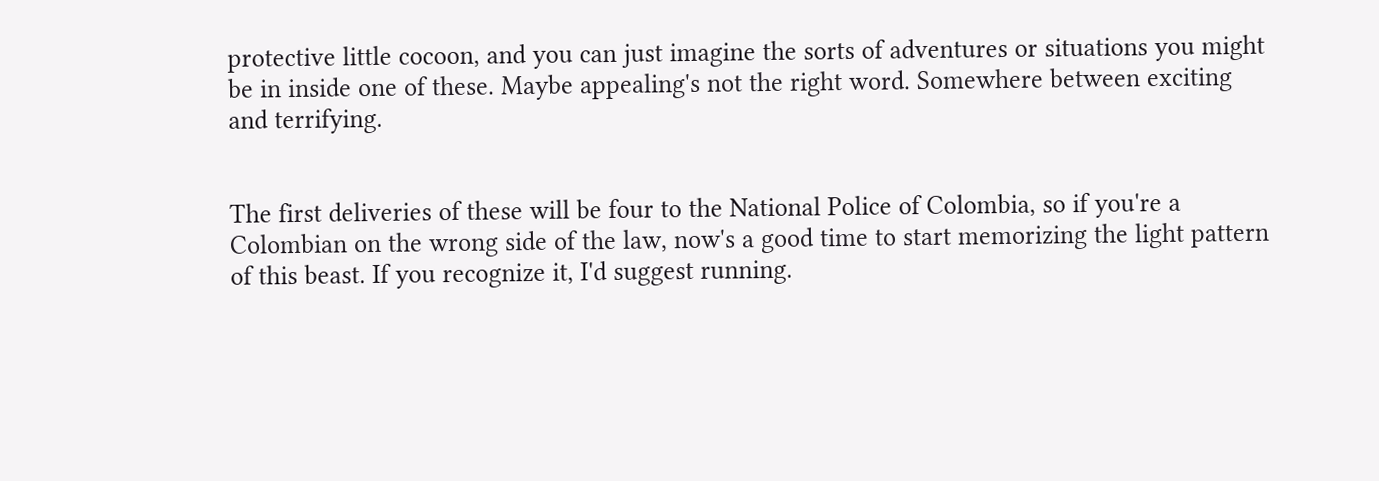protective little cocoon, and you can just imagine the sorts of adventures or situations you might be in inside one of these. Maybe appealing's not the right word. Somewhere between exciting and terrifying.


The first deliveries of these will be four to the National Police of Colombia, so if you're a Colombian on the wrong side of the law, now's a good time to start memorizing the light pattern of this beast. If you recognize it, I'd suggest running.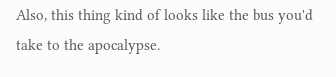Also, this thing kind of looks like the bus you'd take to the apocalypse.